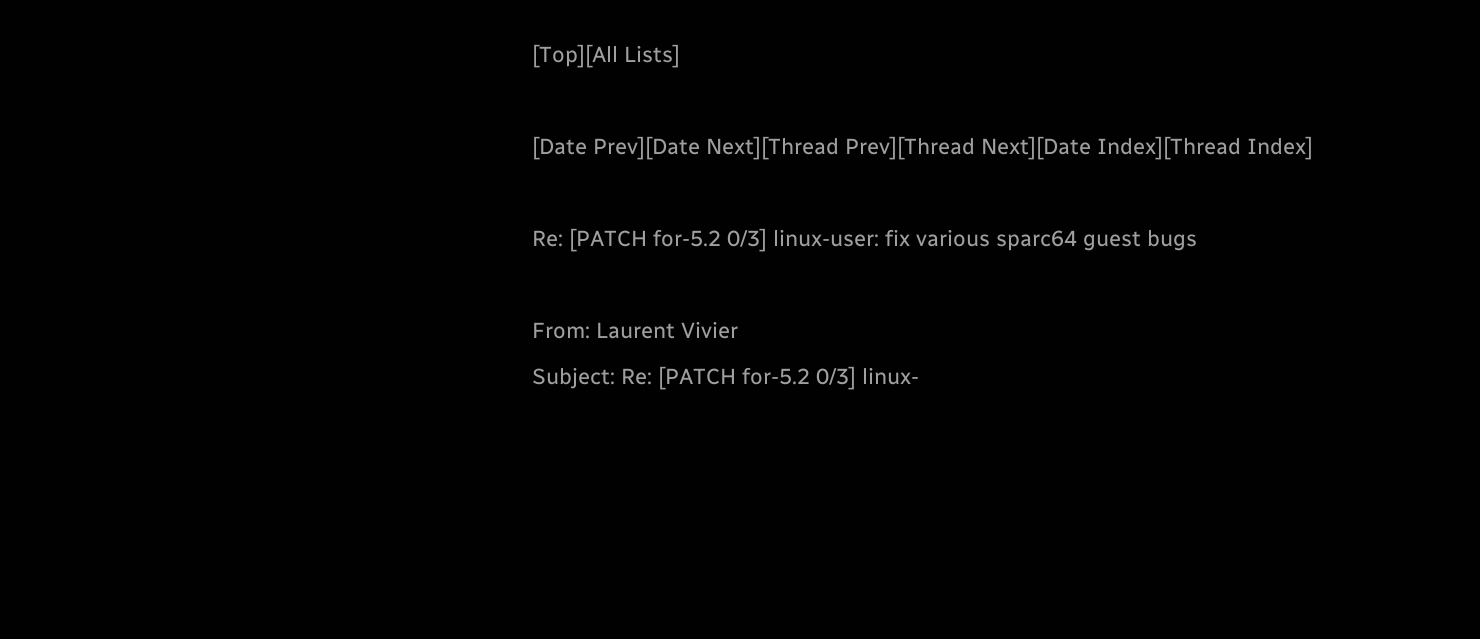[Top][All Lists]

[Date Prev][Date Next][Thread Prev][Thread Next][Date Index][Thread Index]

Re: [PATCH for-5.2 0/3] linux-user: fix various sparc64 guest bugs

From: Laurent Vivier
Subject: Re: [PATCH for-5.2 0/3] linux-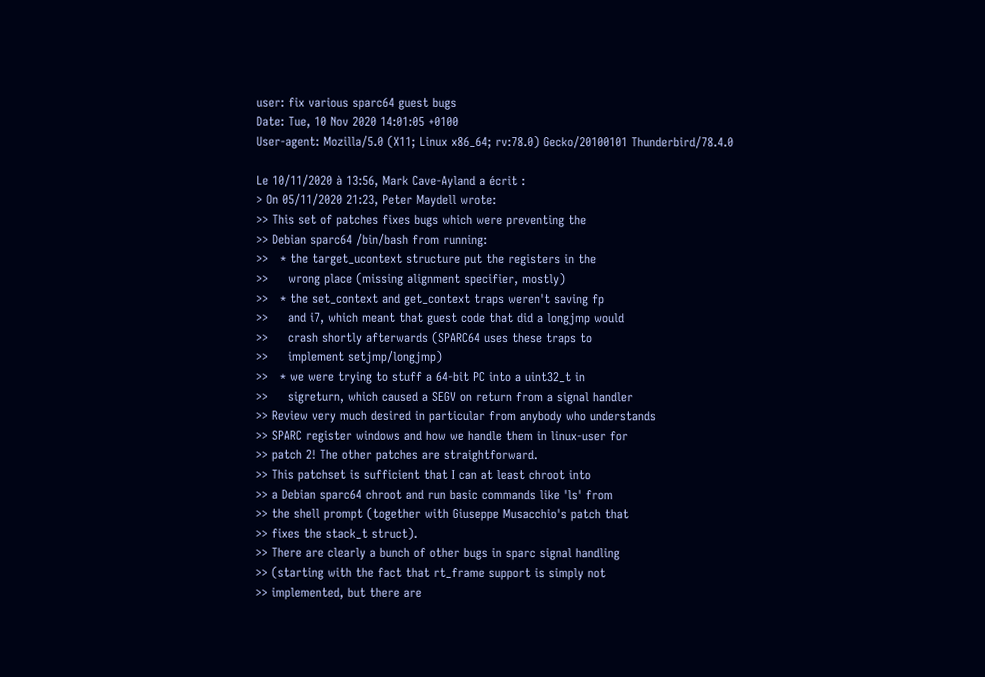user: fix various sparc64 guest bugs
Date: Tue, 10 Nov 2020 14:01:05 +0100
User-agent: Mozilla/5.0 (X11; Linux x86_64; rv:78.0) Gecko/20100101 Thunderbird/78.4.0

Le 10/11/2020 à 13:56, Mark Cave-Ayland a écrit :
> On 05/11/2020 21:23, Peter Maydell wrote:
>> This set of patches fixes bugs which were preventing the
>> Debian sparc64 /bin/bash from running:
>>   * the target_ucontext structure put the registers in the
>>     wrong place (missing alignment specifier, mostly)
>>   * the set_context and get_context traps weren't saving fp
>>     and i7, which meant that guest code that did a longjmp would
>>     crash shortly afterwards (SPARC64 uses these traps to
>>     implement setjmp/longjmp)
>>   * we were trying to stuff a 64-bit PC into a uint32_t in
>>     sigreturn, which caused a SEGV on return from a signal handler
>> Review very much desired in particular from anybody who understands
>> SPARC register windows and how we handle them in linux-user for
>> patch 2! The other patches are straightforward.
>> This patchset is sufficient that I can at least chroot into
>> a Debian sparc64 chroot and run basic commands like 'ls' from
>> the shell prompt (together with Giuseppe Musacchio's patch that
>> fixes the stack_t struct).
>> There are clearly a bunch of other bugs in sparc signal handling
>> (starting with the fact that rt_frame support is simply not
>> implemented, but there are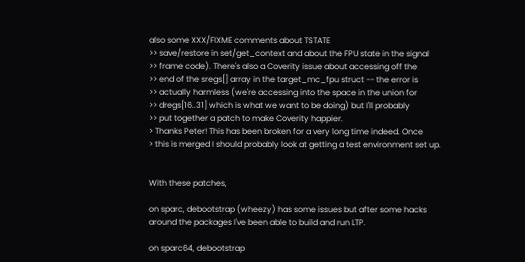also some XXX/FIXME comments about TSTATE
>> save/restore in set/get_context and about the FPU state in the signal
>> frame code). There's also a Coverity issue about accessing off the
>> end of the sregs[] array in the target_mc_fpu struct -- the error is
>> actually harmless (we're accessing into the space in the union for
>> dregs[16..31] which is what we want to be doing) but I'll probably
>> put together a patch to make Coverity happier.
> Thanks Peter! This has been broken for a very long time indeed. Once
> this is merged I should probably look at getting a test environment set up.


With these patches,

on sparc, debootstrap (wheezy) has some issues but after some hacks
around the packages I've been able to build and run LTP.

on sparc64, debootstrap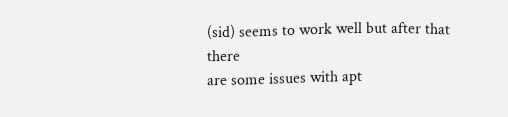(sid) seems to work well but after that there
are some issues with apt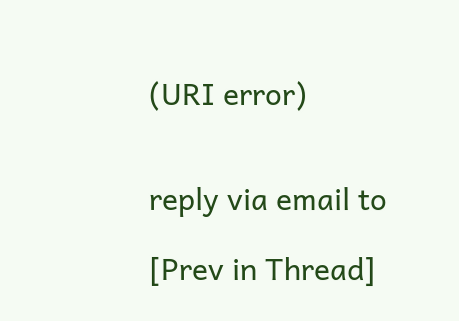(URI error)


reply via email to

[Prev in Thread]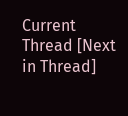Current Thread [Next in Thread]